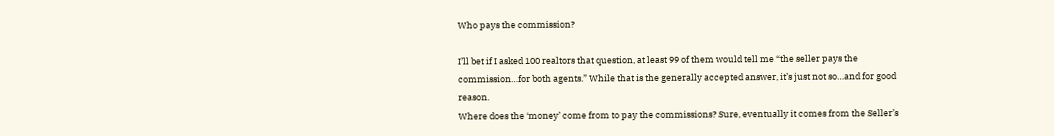Who pays the commission?

I’ll bet if I asked 100 realtors that question, at least 99 of them would tell me “the seller pays the commission…for both agents.” While that is the generally accepted answer, it’s just not so…and for good reason.
Where does the ‘money’ come from to pay the commissions? Sure, eventually it comes from the Seller’s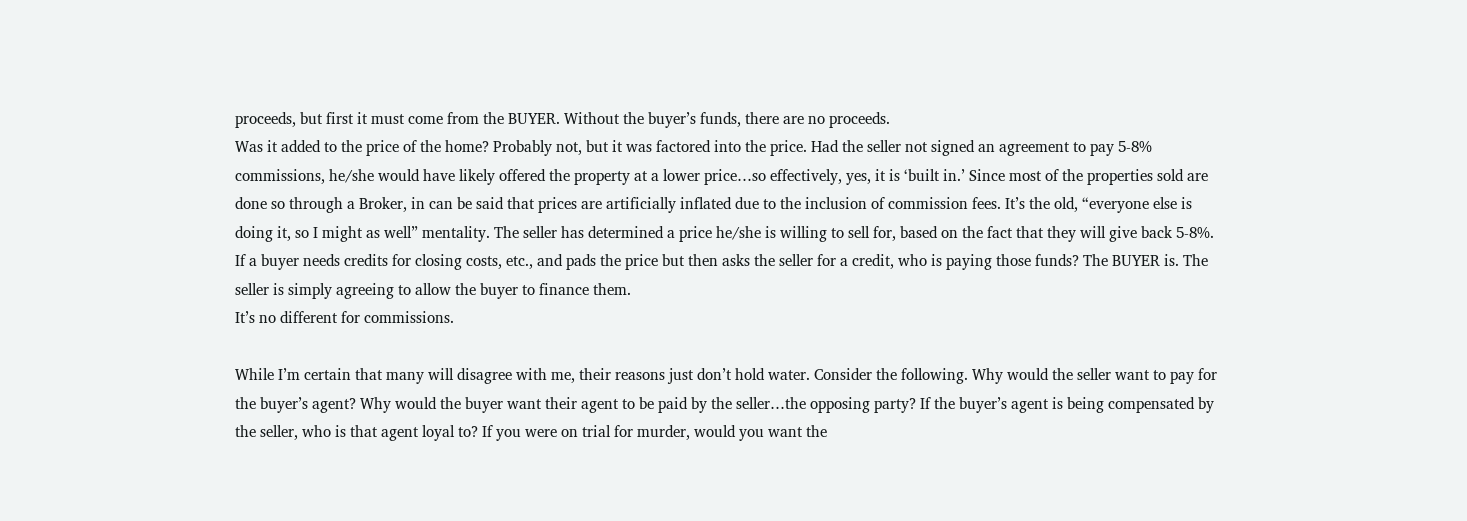proceeds, but first it must come from the BUYER. Without the buyer’s funds, there are no proceeds.
Was it added to the price of the home? Probably not, but it was factored into the price. Had the seller not signed an agreement to pay 5-8% commissions, he/she would have likely offered the property at a lower price…so effectively, yes, it is ‘built in.’ Since most of the properties sold are done so through a Broker, in can be said that prices are artificially inflated due to the inclusion of commission fees. It’s the old, “everyone else is doing it, so I might as well” mentality. The seller has determined a price he/she is willing to sell for, based on the fact that they will give back 5-8%.
If a buyer needs credits for closing costs, etc., and pads the price but then asks the seller for a credit, who is paying those funds? The BUYER is. The seller is simply agreeing to allow the buyer to finance them.
It’s no different for commissions.

While I’m certain that many will disagree with me, their reasons just don’t hold water. Consider the following. Why would the seller want to pay for the buyer’s agent? Why would the buyer want their agent to be paid by the seller…the opposing party? If the buyer’s agent is being compensated by the seller, who is that agent loyal to? If you were on trial for murder, would you want the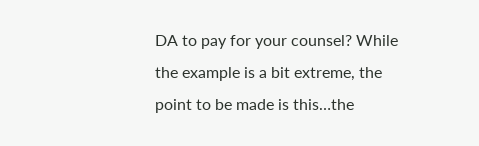DA to pay for your counsel? While the example is a bit extreme, the point to be made is this…the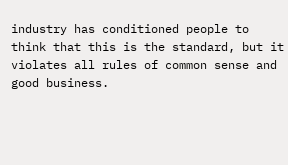industry has conditioned people to think that this is the standard, but it violates all rules of common sense and good business.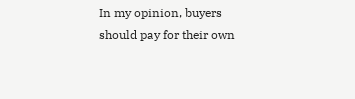In my opinion, buyers should pay for their own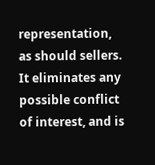representation, as should sellers. It eliminates any possible conflict of interest, and is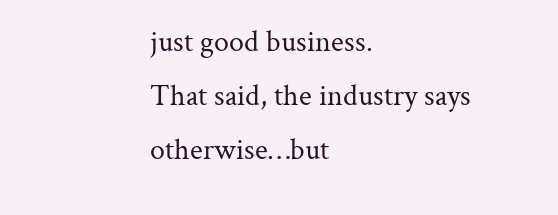just good business.
That said, the industry says otherwise…but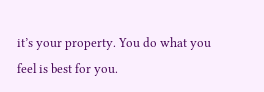it’s your property. You do what you feel is best for you.